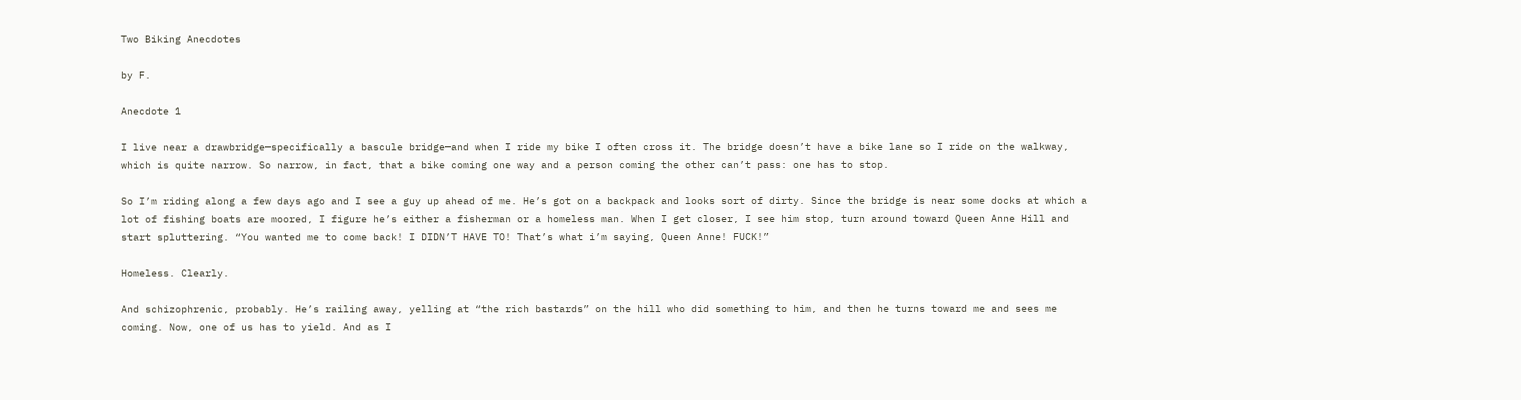Two Biking Anecdotes

by F.

Anecdote 1

I live near a drawbridge—specifically a bascule bridge—and when I ride my bike I often cross it. The bridge doesn’t have a bike lane so I ride on the walkway, which is quite narrow. So narrow, in fact, that a bike coming one way and a person coming the other can’t pass: one has to stop.

So I’m riding along a few days ago and I see a guy up ahead of me. He’s got on a backpack and looks sort of dirty. Since the bridge is near some docks at which a lot of fishing boats are moored, I figure he’s either a fisherman or a homeless man. When I get closer, I see him stop, turn around toward Queen Anne Hill and start spluttering. “You wanted me to come back! I DIDN’T HAVE TO! That’s what i’m saying, Queen Anne! FUCK!”

Homeless. Clearly.

And schizophrenic, probably. He’s railing away, yelling at “the rich bastards” on the hill who did something to him, and then he turns toward me and sees me coming. Now, one of us has to yield. And as I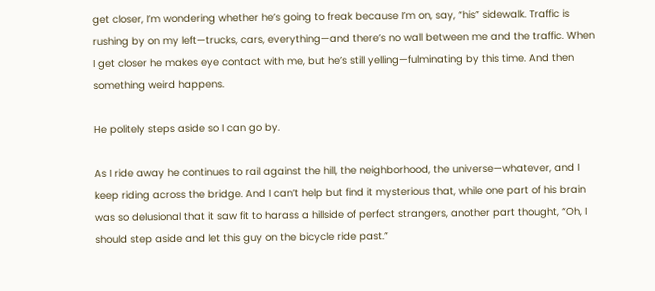get closer, I’m wondering whether he’s going to freak because I’m on, say, “his” sidewalk. Traffic is rushing by on my left—trucks, cars, everything—and there’s no wall between me and the traffic. When I get closer he makes eye contact with me, but he’s still yelling—fulminating by this time. And then something weird happens.

He politely steps aside so I can go by.

As I ride away he continues to rail against the hill, the neighborhood, the universe—whatever, and I keep riding across the bridge. And I can’t help but find it mysterious that, while one part of his brain was so delusional that it saw fit to harass a hillside of perfect strangers, another part thought, “Oh, I should step aside and let this guy on the bicycle ride past.”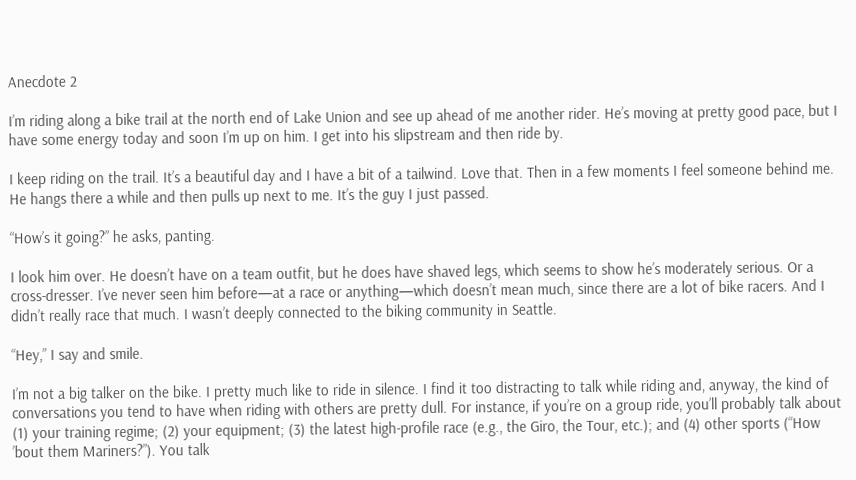Anecdote 2

I’m riding along a bike trail at the north end of Lake Union and see up ahead of me another rider. He’s moving at pretty good pace, but I have some energy today and soon I’m up on him. I get into his slipstream and then ride by.

I keep riding on the trail. It’s a beautiful day and I have a bit of a tailwind. Love that. Then in a few moments I feel someone behind me. He hangs there a while and then pulls up next to me. It’s the guy I just passed.

“How’s it going?” he asks, panting.

I look him over. He doesn’t have on a team outfit, but he does have shaved legs, which seems to show he’s moderately serious. Or a cross-dresser. I’ve never seen him before—at a race or anything—which doesn’t mean much, since there are a lot of bike racers. And I didn’t really race that much. I wasn’t deeply connected to the biking community in Seattle.

“Hey,” I say and smile.

I’m not a big talker on the bike. I pretty much like to ride in silence. I find it too distracting to talk while riding and, anyway, the kind of conversations you tend to have when riding with others are pretty dull. For instance, if you’re on a group ride, you’ll probably talk about (1) your training regime; (2) your equipment; (3) the latest high-profile race (e.g., the Giro, the Tour, etc.); and (4) other sports (“How ’bout them Mariners?”). You talk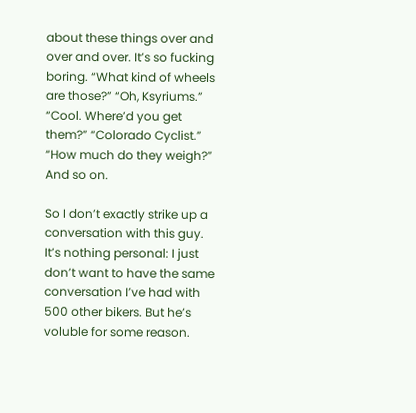about these things over and over and over. It’s so fucking boring. “What kind of wheels are those?” “Oh, Ksyriums.” “Cool. Where’d you get them?” “Colorado Cyclist.” “How much do they weigh?” And so on.

So I don’t exactly strike up a conversation with this guy. It’s nothing personal: I just don’t want to have the same conversation I’ve had with 500 other bikers. But he’s voluble for some reason.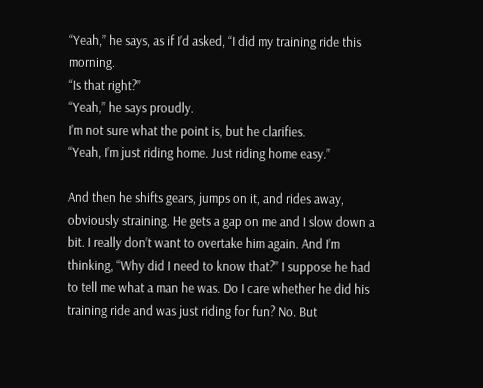“Yeah,” he says, as if I’d asked, “I did my training ride this morning.
“Is that right?”
“Yeah,” he says proudly.
I’m not sure what the point is, but he clarifies.
“Yeah, I’m just riding home. Just riding home easy.”

And then he shifts gears, jumps on it, and rides away, obviously straining. He gets a gap on me and I slow down a bit. I really don’t want to overtake him again. And I’m thinking, “Why did I need to know that?” I suppose he had to tell me what a man he was. Do I care whether he did his training ride and was just riding for fun? No. But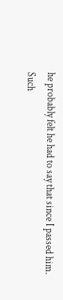he probably felt he had to say that since I passed him. Such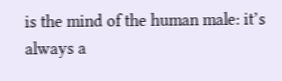is the mind of the human male: it’s always a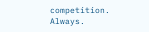competition. Always.